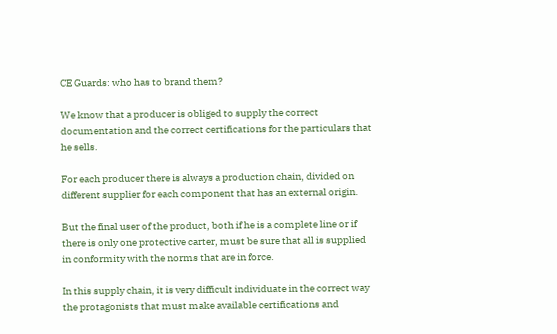CE Guards: who has to brand them?

We know that a producer is obliged to supply the correct documentation and the correct certifications for the particulars that he sells.

For each producer there is always a production chain, divided on different supplier for each component that has an external origin.

But the final user of the product, both if he is a complete line or if there is only one protective carter, must be sure that all is supplied in conformity with the norms that are in force.

In this supply chain, it is very difficult individuate in the correct way the protagonists that must make available certifications and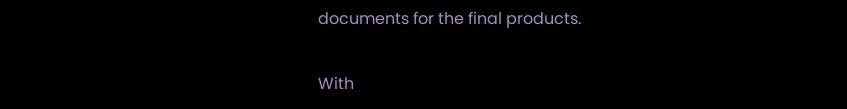documents for the final products.

With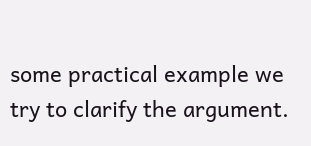some practical example we try to clarify the argument.